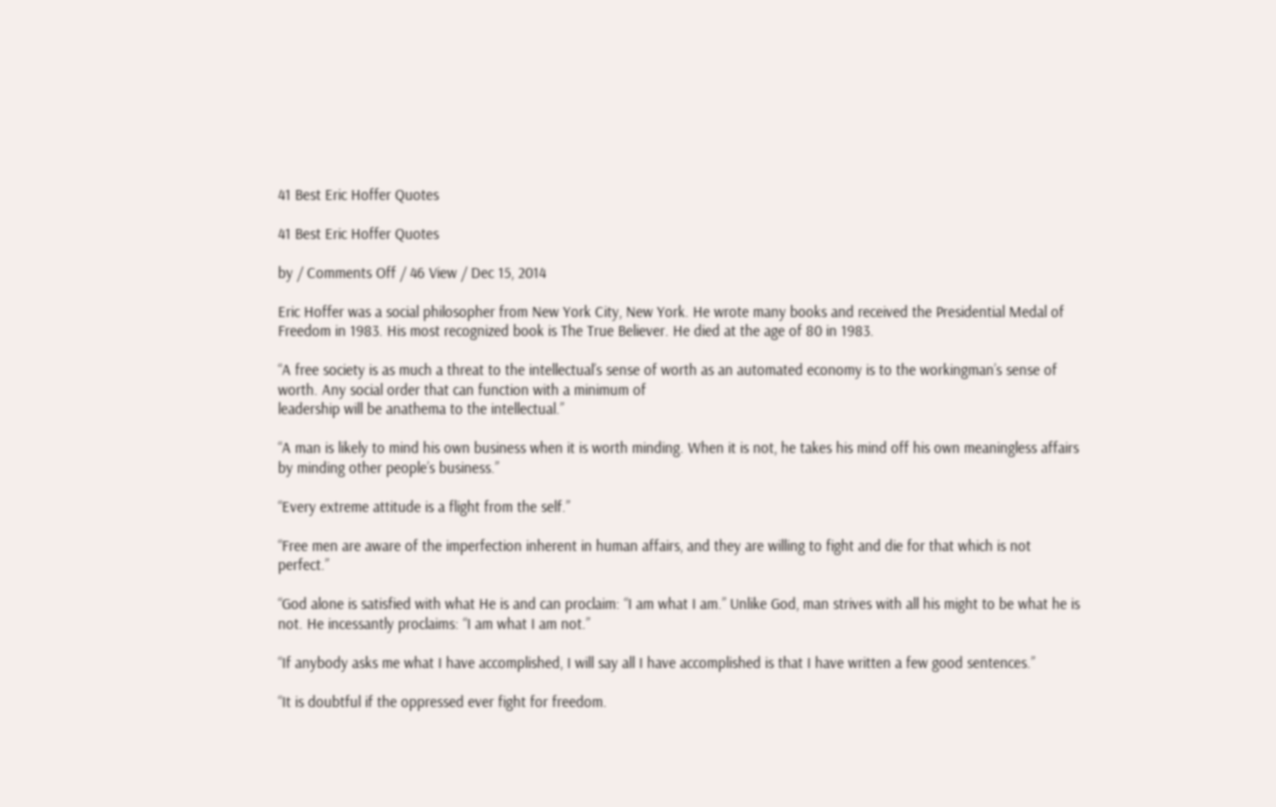41 Best Eric Hoffer Quotes

41 Best Eric Hoffer Quotes

by / Comments Off / 46 View / Dec 15, 2014

Eric Hoffer was a social philosopher from New York City, New York. He wrote many books and received the Presidential Medal of Freedom in 1983. His most recognized book is The True Believer. He died at the age of 80 in 1983.

“A free society is as much a threat to the intellectual’s sense of worth as an automated economy is to the workingman’s sense of worth. Any social order that can function with a minimum of
leadership will be anathema to the intellectual.”

“A man is likely to mind his own business when it is worth minding. When it is not, he takes his mind off his own meaningless affairs by minding other people’s business.”

“Every extreme attitude is a flight from the self.”

“Free men are aware of the imperfection inherent in human affairs, and they are willing to fight and die for that which is not perfect.”

“God alone is satisfied with what He is and can proclaim: “I am what I am.” Unlike God, man strives with all his might to be what he is not. He incessantly proclaims: “I am what I am not.”

“If anybody asks me what I have accomplished, I will say all I have accomplished is that I have written a few good sentences.”

“It is doubtful if the oppressed ever fight for freedom.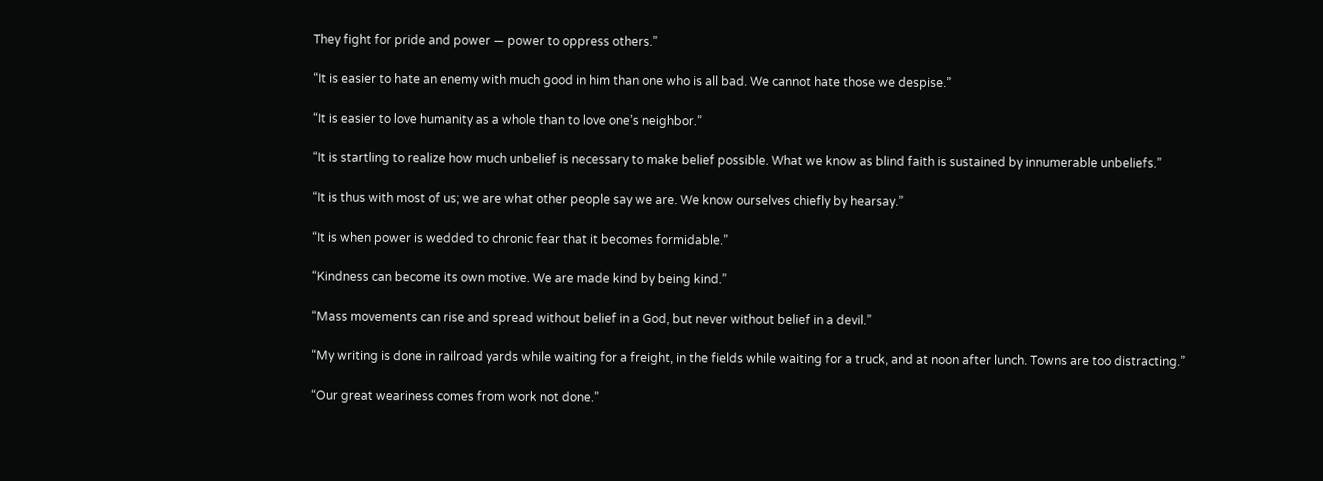They fight for pride and power — power to oppress others.”

“It is easier to hate an enemy with much good in him than one who is all bad. We cannot hate those we despise.”

“It is easier to love humanity as a whole than to love one’s neighbor.”

“It is startling to realize how much unbelief is necessary to make belief possible. What we know as blind faith is sustained by innumerable unbeliefs.”

“It is thus with most of us; we are what other people say we are. We know ourselves chiefly by hearsay.”

“It is when power is wedded to chronic fear that it becomes formidable.”

“Kindness can become its own motive. We are made kind by being kind.”

“Mass movements can rise and spread without belief in a God, but never without belief in a devil.”

“My writing is done in railroad yards while waiting for a freight, in the fields while waiting for a truck, and at noon after lunch. Towns are too distracting.”

“Our great weariness comes from work not done.”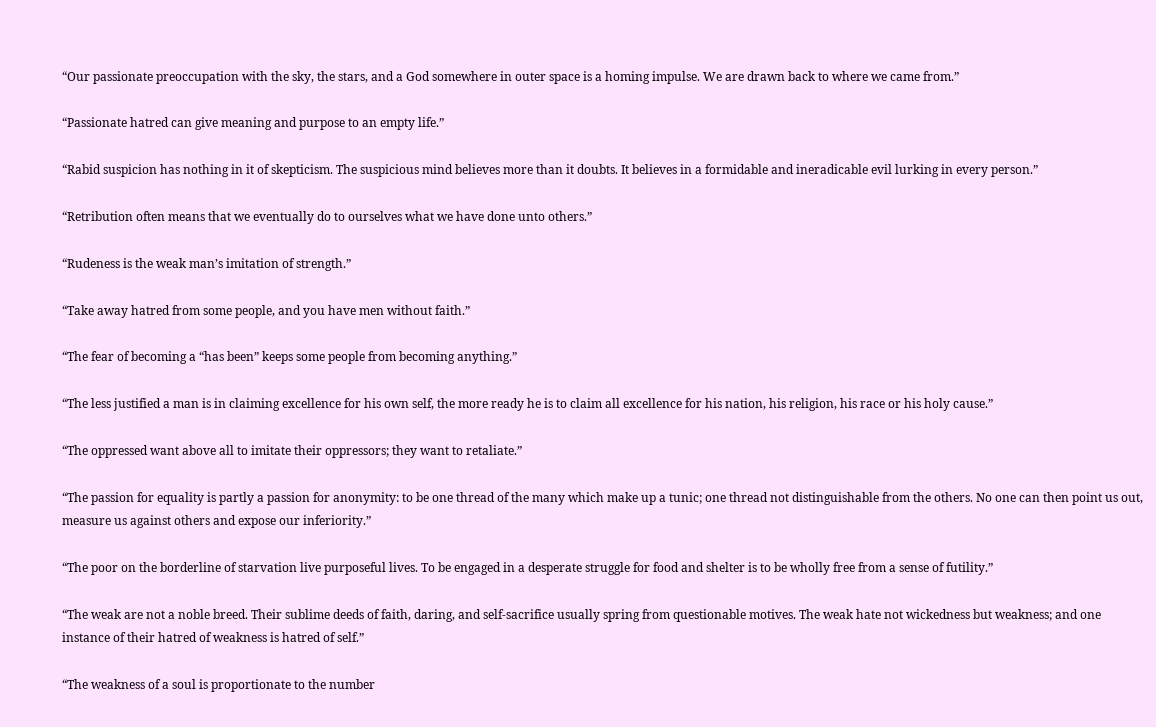“Our passionate preoccupation with the sky, the stars, and a God somewhere in outer space is a homing impulse. We are drawn back to where we came from.”

“Passionate hatred can give meaning and purpose to an empty life.”

“Rabid suspicion has nothing in it of skepticism. The suspicious mind believes more than it doubts. It believes in a formidable and ineradicable evil lurking in every person.”

“Retribution often means that we eventually do to ourselves what we have done unto others.”

“Rudeness is the weak man’s imitation of strength.”

“Take away hatred from some people, and you have men without faith.”

“The fear of becoming a “has been” keeps some people from becoming anything.”

“The less justified a man is in claiming excellence for his own self, the more ready he is to claim all excellence for his nation, his religion, his race or his holy cause.”

“The oppressed want above all to imitate their oppressors; they want to retaliate.”

“The passion for equality is partly a passion for anonymity: to be one thread of the many which make up a tunic; one thread not distinguishable from the others. No one can then point us out,
measure us against others and expose our inferiority.”

“The poor on the borderline of starvation live purposeful lives. To be engaged in a desperate struggle for food and shelter is to be wholly free from a sense of futility.”

“The weak are not a noble breed. Their sublime deeds of faith, daring, and self-sacrifice usually spring from questionable motives. The weak hate not wickedness but weakness; and one
instance of their hatred of weakness is hatred of self.”

“The weakness of a soul is proportionate to the number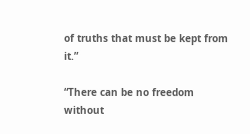of truths that must be kept from it.”

“There can be no freedom without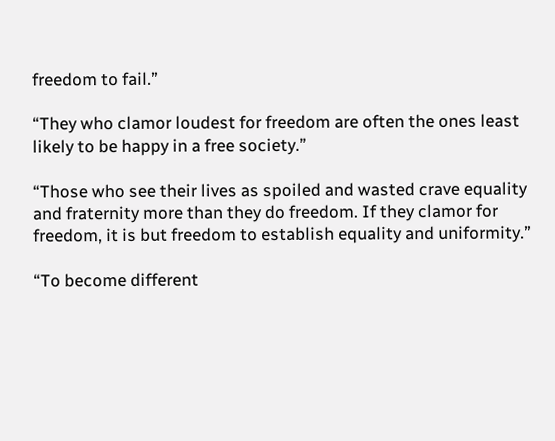freedom to fail.”

“They who clamor loudest for freedom are often the ones least likely to be happy in a free society.”

“Those who see their lives as spoiled and wasted crave equality and fraternity more than they do freedom. If they clamor for freedom, it is but freedom to establish equality and uniformity.”

“To become different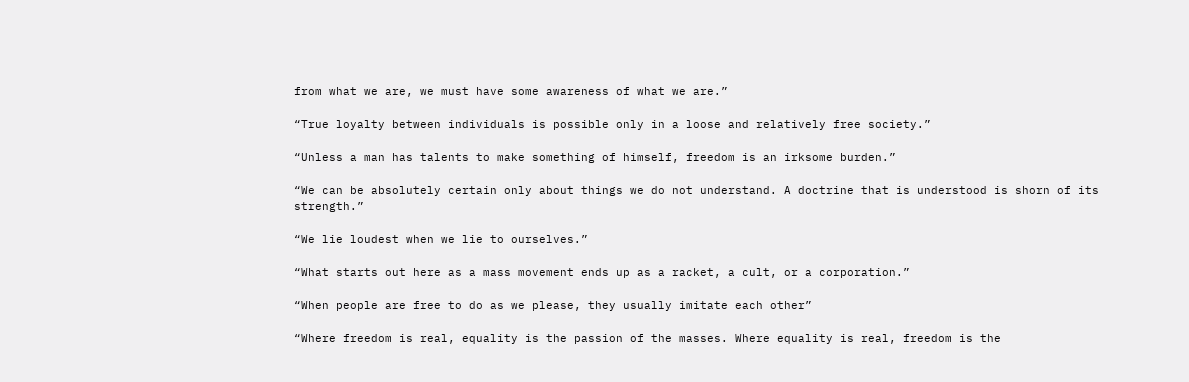from what we are, we must have some awareness of what we are.”

“True loyalty between individuals is possible only in a loose and relatively free society.”

“Unless a man has talents to make something of himself, freedom is an irksome burden.”

“We can be absolutely certain only about things we do not understand. A doctrine that is understood is shorn of its strength.”

“We lie loudest when we lie to ourselves.”

“What starts out here as a mass movement ends up as a racket, a cult, or a corporation.”

“When people are free to do as we please, they usually imitate each other”

“Where freedom is real, equality is the passion of the masses. Where equality is real, freedom is the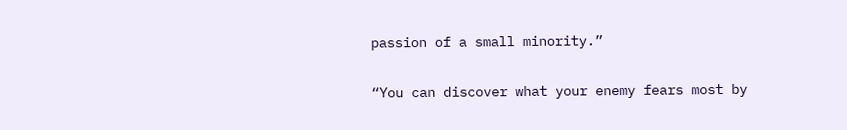passion of a small minority.”

“You can discover what your enemy fears most by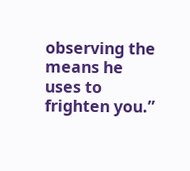observing the means he uses to frighten you.”